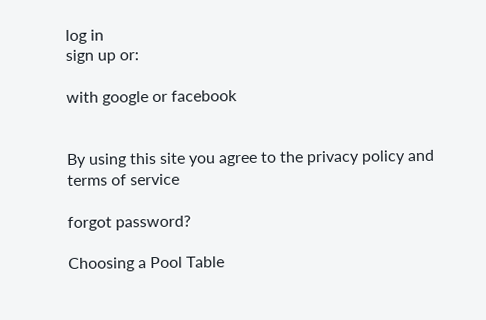log in
sign up or:

with google or facebook


By using this site you agree to the privacy policy and terms of service

forgot password?

Choosing a Pool Table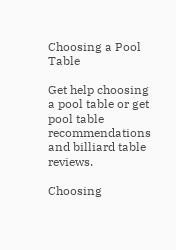Choosing a Pool Table

Get help choosing a pool table or get pool table recommendations and billiard table reviews.

Choosing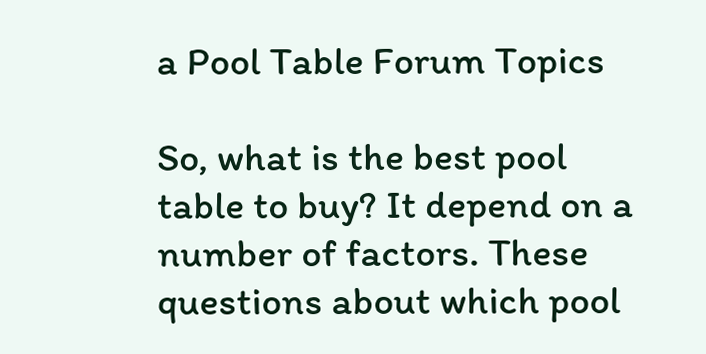a Pool Table Forum Topics

So, what is the best pool table to buy? It depend on a number of factors. These questions about which pool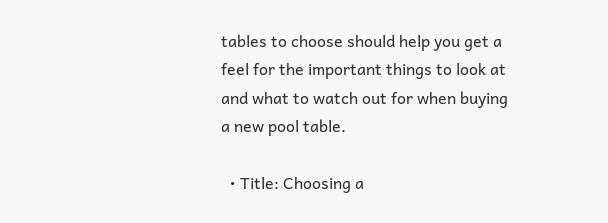tables to choose should help you get a feel for the important things to look at and what to watch out for when buying a new pool table.

  • Title: Choosing a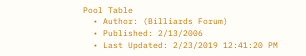Pool Table
  • Author: (Billiards Forum)
  • Published: 2/13/2006
  • Last Updated: 2/23/2019 12:41:20 PM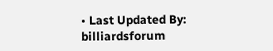• Last Updated By: billiardsforum